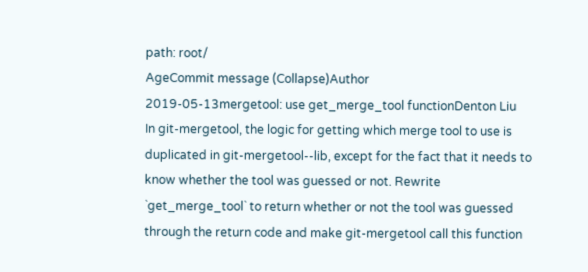path: root/
AgeCommit message (Collapse)Author
2019-05-13mergetool: use get_merge_tool functionDenton Liu
In git-mergetool, the logic for getting which merge tool to use is duplicated in git-mergetool--lib, except for the fact that it needs to know whether the tool was guessed or not. Rewrite `get_merge_tool` to return whether or not the tool was guessed through the return code and make git-mergetool call this function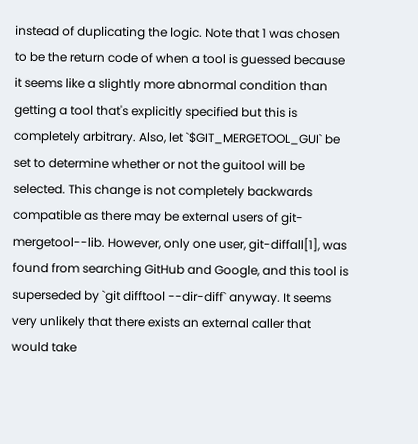instead of duplicating the logic. Note that 1 was chosen to be the return code of when a tool is guessed because it seems like a slightly more abnormal condition than getting a tool that's explicitly specified but this is completely arbitrary. Also, let `$GIT_MERGETOOL_GUI` be set to determine whether or not the guitool will be selected. This change is not completely backwards compatible as there may be external users of git-mergetool--lib. However, only one user, git-diffall[1], was found from searching GitHub and Google, and this tool is superseded by `git difftool --dir-diff` anyway. It seems very unlikely that there exists an external caller that would take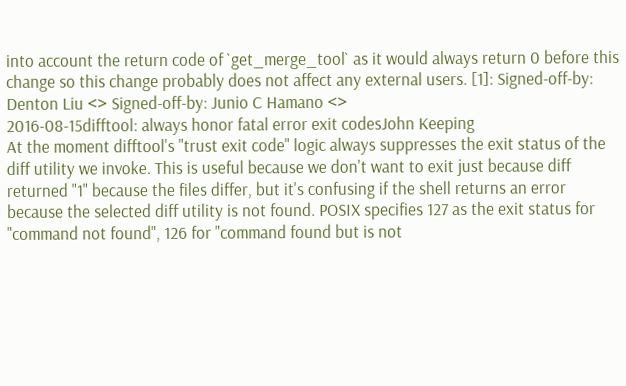into account the return code of `get_merge_tool` as it would always return 0 before this change so this change probably does not affect any external users. [1]: Signed-off-by: Denton Liu <> Signed-off-by: Junio C Hamano <>
2016-08-15difftool: always honor fatal error exit codesJohn Keeping
At the moment difftool's "trust exit code" logic always suppresses the exit status of the diff utility we invoke. This is useful because we don't want to exit just because diff returned "1" because the files differ, but it's confusing if the shell returns an error because the selected diff utility is not found. POSIX specifies 127 as the exit status for "command not found", 126 for "command found but is not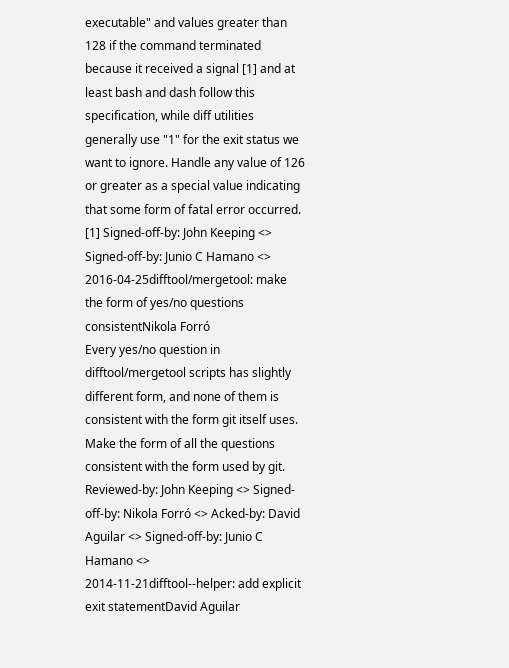executable" and values greater than 128 if the command terminated because it received a signal [1] and at least bash and dash follow this specification, while diff utilities generally use "1" for the exit status we want to ignore. Handle any value of 126 or greater as a special value indicating that some form of fatal error occurred. [1] Signed-off-by: John Keeping <> Signed-off-by: Junio C Hamano <>
2016-04-25difftool/mergetool: make the form of yes/no questions consistentNikola Forró
Every yes/no question in difftool/mergetool scripts has slightly different form, and none of them is consistent with the form git itself uses. Make the form of all the questions consistent with the form used by git. Reviewed-by: John Keeping <> Signed-off-by: Nikola Forró <> Acked-by: David Aguilar <> Signed-off-by: Junio C Hamano <>
2014-11-21difftool--helper: add explicit exit statementDavid Aguilar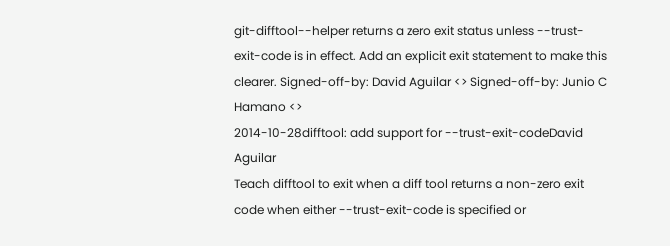git-difftool--helper returns a zero exit status unless --trust-exit-code is in effect. Add an explicit exit statement to make this clearer. Signed-off-by: David Aguilar <> Signed-off-by: Junio C Hamano <>
2014-10-28difftool: add support for --trust-exit-codeDavid Aguilar
Teach difftool to exit when a diff tool returns a non-zero exit code when either --trust-exit-code is specified or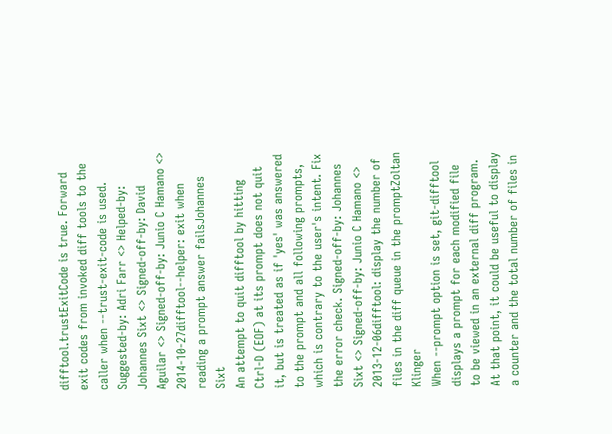difftool.trustExitCode is true. Forward exit codes from invoked diff tools to the caller when --trust-exit-code is used. Suggested-by: Adri Farr <> Helped-by: Johannes Sixt <> Signed-off-by: David Aguilar <> Signed-off-by: Junio C Hamano <>
2014-10-27difftool--helper: exit when reading a prompt answer failsJohannes Sixt
An attempt to quit difftool by hitting Ctrl-D (EOF) at its prompt does not quit it, but is treated as if 'yes' was answered to the prompt and all following prompts, which is contrary to the user's intent. Fix the error check. Signed-off-by: Johannes Sixt <> Signed-off-by: Junio C Hamano <>
2013-12-06difftool: display the number of files in the diff queue in the promptZoltan Klinger
When --prompt option is set, git-difftool displays a prompt for each modified file to be viewed in an external diff program. At that point, it could be useful to display a counter and the total number of files in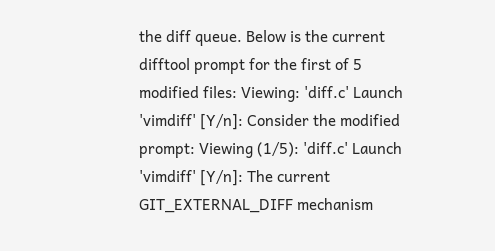the diff queue. Below is the current difftool prompt for the first of 5 modified files: Viewing: 'diff.c' Launch 'vimdiff' [Y/n]: Consider the modified prompt: Viewing (1/5): 'diff.c' Launch 'vimdiff' [Y/n]: The current GIT_EXTERNAL_DIFF mechanism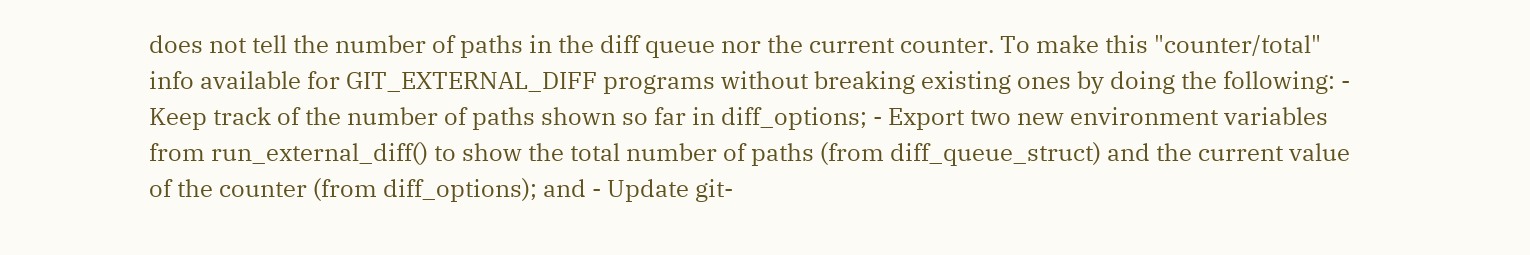does not tell the number of paths in the diff queue nor the current counter. To make this "counter/total" info available for GIT_EXTERNAL_DIFF programs without breaking existing ones by doing the following: - Keep track of the number of paths shown so far in diff_options; - Export two new environment variables from run_external_diff() to show the total number of paths (from diff_queue_struct) and the current value of the counter (from diff_options); and - Update git-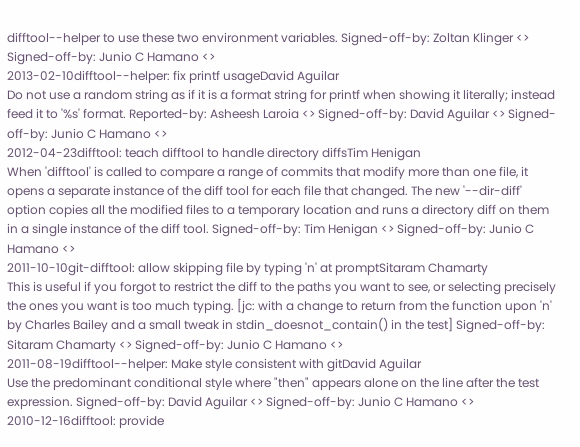difftool--helper to use these two environment variables. Signed-off-by: Zoltan Klinger <> Signed-off-by: Junio C Hamano <>
2013-02-10difftool--helper: fix printf usageDavid Aguilar
Do not use a random string as if it is a format string for printf when showing it literally; instead feed it to '%s' format. Reported-by: Asheesh Laroia <> Signed-off-by: David Aguilar <> Signed-off-by: Junio C Hamano <>
2012-04-23difftool: teach difftool to handle directory diffsTim Henigan
When 'difftool' is called to compare a range of commits that modify more than one file, it opens a separate instance of the diff tool for each file that changed. The new '--dir-diff' option copies all the modified files to a temporary location and runs a directory diff on them in a single instance of the diff tool. Signed-off-by: Tim Henigan <> Signed-off-by: Junio C Hamano <>
2011-10-10git-difftool: allow skipping file by typing 'n' at promptSitaram Chamarty
This is useful if you forgot to restrict the diff to the paths you want to see, or selecting precisely the ones you want is too much typing. [jc: with a change to return from the function upon 'n' by Charles Bailey and a small tweak in stdin_doesnot_contain() in the test] Signed-off-by: Sitaram Chamarty <> Signed-off-by: Junio C Hamano <>
2011-08-19difftool--helper: Make style consistent with gitDavid Aguilar
Use the predominant conditional style where "then" appears alone on the line after the test expression. Signed-off-by: David Aguilar <> Signed-off-by: Junio C Hamano <>
2010-12-16difftool: provide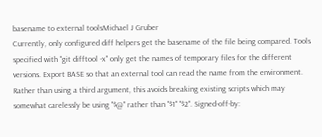basename to external toolsMichael J Gruber
Currently, only configured diff helpers get the basename of the file being compared. Tools specified with "git difftool -x" only get the names of temporary files for the different versions. Export BASE so that an external tool can read the name from the environment. Rather than using a third argument, this avoids breaking existing scripts which may somewhat carelessly be using "$@" rather than "$1" "$2". Signed-off-by: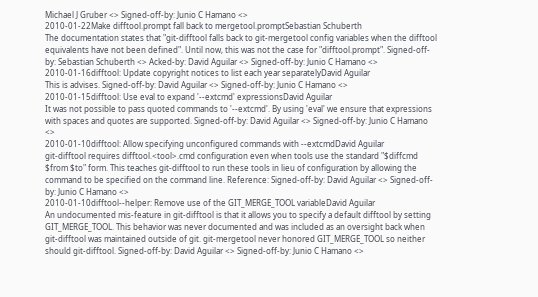Michael J Gruber <> Signed-off-by: Junio C Hamano <>
2010-01-22Make difftool.prompt fall back to mergetool.promptSebastian Schuberth
The documentation states that "git-difftool falls back to git-mergetool config variables when the difftool equivalents have not been defined". Until now, this was not the case for "difftool.prompt". Signed-off-by: Sebastian Schuberth <> Acked-by: David Aguilar <> Signed-off-by: Junio C Hamano <>
2010-01-16difftool: Update copyright notices to list each year separatelyDavid Aguilar
This is advises. Signed-off-by: David Aguilar <> Signed-off-by: Junio C Hamano <>
2010-01-15difftool: Use eval to expand '--extcmd' expressionsDavid Aguilar
It was not possible to pass quoted commands to '--extcmd'. By using 'eval' we ensure that expressions with spaces and quotes are supported. Signed-off-by: David Aguilar <> Signed-off-by: Junio C Hamano <>
2010-01-10difftool: Allow specifying unconfigured commands with --extcmdDavid Aguilar
git-difftool requires difftool.<tool>.cmd configuration even when tools use the standard "$diffcmd $from $to" form. This teaches git-difftool to run these tools in lieu of configuration by allowing the command to be specified on the command line. Reference: Signed-off-by: David Aguilar <> Signed-off-by: Junio C Hamano <>
2010-01-10difftool--helper: Remove use of the GIT_MERGE_TOOL variableDavid Aguilar
An undocumented mis-feature in git-difftool is that it allows you to specify a default difftool by setting GIT_MERGE_TOOL. This behavior was never documented and was included as an oversight back when git-difftool was maintained outside of git. git-mergetool never honored GIT_MERGE_TOOL so neither should git-difftool. Signed-off-by: David Aguilar <> Signed-off-by: Junio C Hamano <>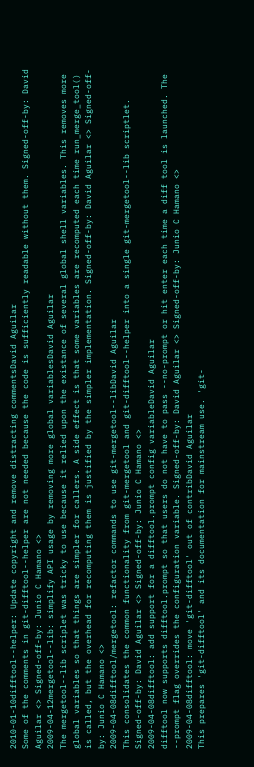2010-01-10difftool--helper: Update copyright and remove distracting commentsDavid Aguilar
Some of the comments in git-difftool--helper are not needed because the code is sufficiently readable without them. Signed-off-by: David Aguilar <> Signed-off-by: Junio C Hamano <>
2009-04-12mergetool--lib: simplify API usage by removing more global variablesDavid Aguilar
The mergetool--lib scriplet was tricky to use because it relied upon the existance of several global shell variables. This removes more global variables so that things are simpler for callers. A side effect is that some variables are recomputed each time run_merge_tool() is called, but the overhead for recomputing them is justified by the simpler implementation. Signed-off-by: David Aguilar <> Signed-off-by: Junio C Hamano <>
2009-04-08difftool/mergetool: refactor commands to use git-mergetool--libDavid Aguilar
This consolidates the common functionality from git-mergetool and git-difftool--helper into a single git-mergetool--lib scriptlet. Signed-off-by: David Aguilar <> Signed-off-by: Junio C Hamano <>
2009-04-08difftool: add support for a difftool.prompt config variableDavid Aguilar
difftool now supports difftool.prompt so that users do not have to pass --no-prompt or hit enter each time a diff tool is launched. The --prompt flag overrides the configuration variable. Signed-off-by: David Aguilar <> Signed-off-by: Junio C Hamano <>
2009-04-08difftool: move 'git-difftool' out of contribDavid Aguilar
This prepares 'git-difftool' and its documentation for mainstream use. 'git-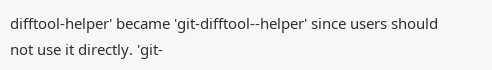difftool-helper' became 'git-difftool--helper' since users should not use it directly. 'git-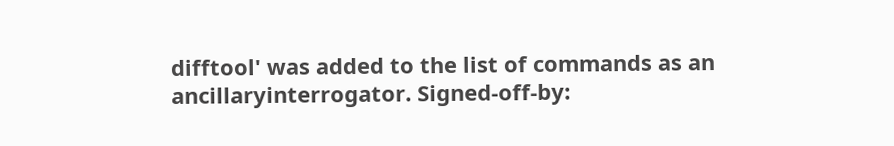difftool' was added to the list of commands as an ancillaryinterrogator. Signed-off-by: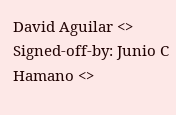David Aguilar <> Signed-off-by: Junio C Hamano <>